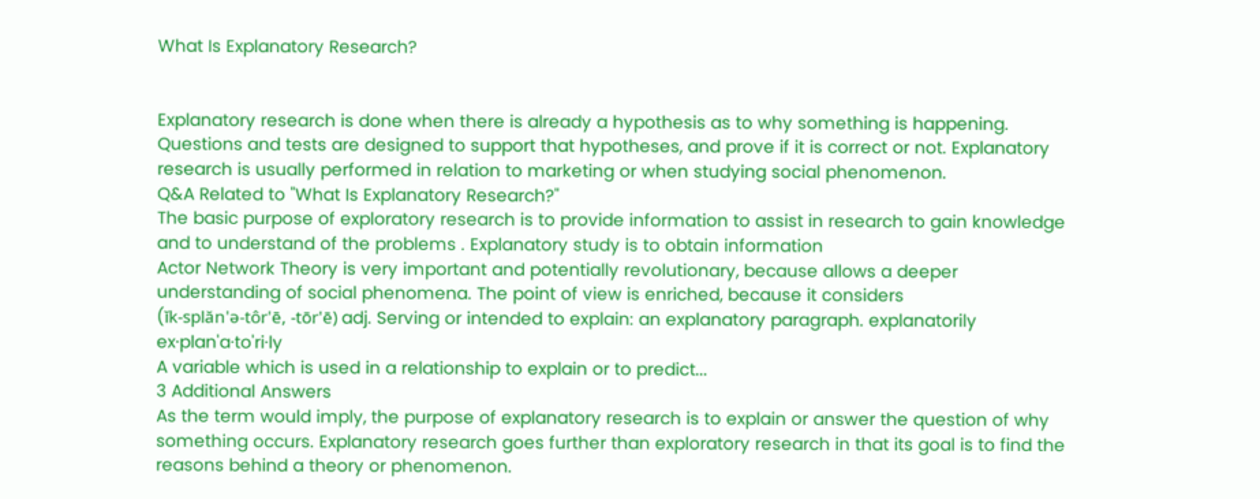What Is Explanatory Research?


Explanatory research is done when there is already a hypothesis as to why something is happening. Questions and tests are designed to support that hypotheses, and prove if it is correct or not. Explanatory research is usually performed in relation to marketing or when studying social phenomenon.
Q&A Related to "What Is Explanatory Research?"
The basic purpose of exploratory research is to provide information to assist in research to gain knowledge and to understand of the problems . Explanatory study is to obtain information
Actor Network Theory is very important and potentially revolutionary, because allows a deeper understanding of social phenomena. The point of view is enriched, because it considers
(ĭk-splăn'ə-tôr'ē, -tōr'ē) adj. Serving or intended to explain: an explanatory paragraph. explanatorily ex·plan'a·to'ri·ly
A variable which is used in a relationship to explain or to predict...
3 Additional Answers
As the term would imply, the purpose of explanatory research is to explain or answer the question of why something occurs. Explanatory research goes further than exploratory research in that its goal is to find the reasons behind a theory or phenomenon.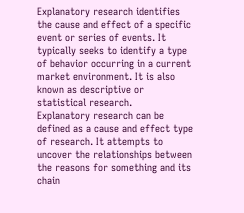Explanatory research identifies the cause and effect of a specific event or series of events. It typically seeks to identify a type of behavior occurring in a current market environment. It is also known as descriptive or statistical research.
Explanatory research can be defined as a cause and effect type of research. It attempts to uncover the relationships between the reasons for something and its chain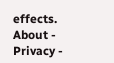effects.
About -  Privacy -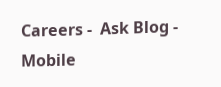Careers -  Ask Blog -  Mobile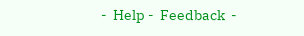-  Help -  Feedback  -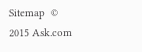Sitemap  © 2015 Ask.com